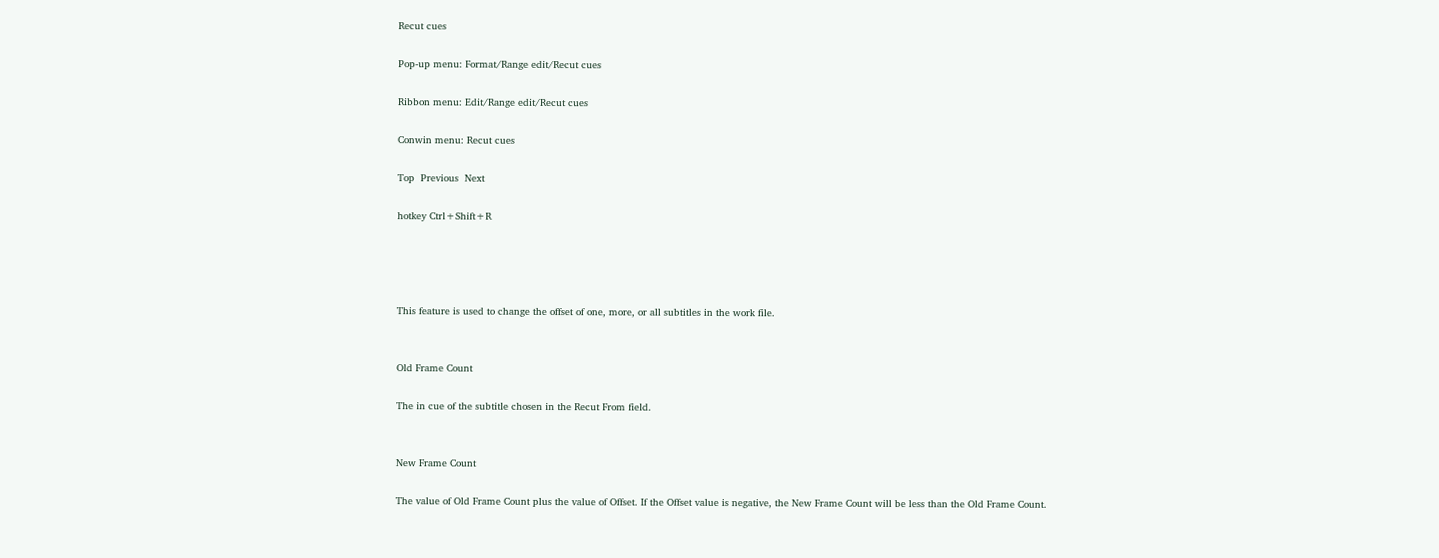Recut cues

Pop-up menu: Format/Range edit/Recut cues

Ribbon menu: Edit/Range edit/Recut cues

Conwin menu: Recut cues

Top  Previous  Next

hotkey Ctrl+Shift+R




This feature is used to change the offset of one, more, or all subtitles in the work file.


Old Frame Count

The in cue of the subtitle chosen in the Recut From field.


New Frame Count

The value of Old Frame Count plus the value of Offset. If the Offset value is negative, the New Frame Count will be less than the Old Frame Count.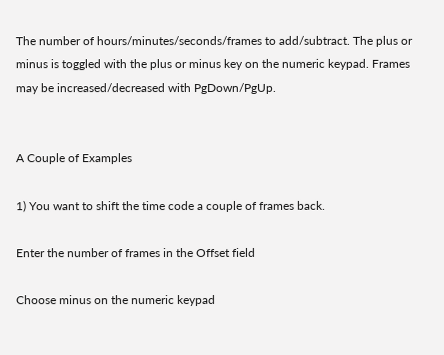The number of hours/minutes/seconds/frames to add/subtract. The plus or minus is toggled with the plus or minus key on the numeric keypad. Frames may be increased/decreased with PgDown/PgUp.


A Couple of Examples

1) You want to shift the time code a couple of frames back.

Enter the number of frames in the Offset field

Choose minus on the numeric keypad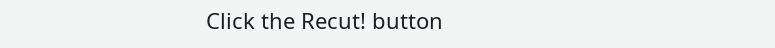Click the Recut! button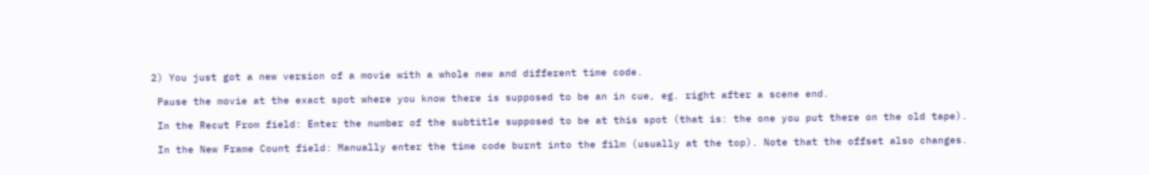2) You just got a new version of a movie with a whole new and different time code.

 Pause the movie at the exact spot where you know there is supposed to be an in cue, eg. right after a scene end.

 In the Recut From field: Enter the number of the subtitle supposed to be at this spot (that is: the one you put there on the old tape).

 In the New Frame Count field: Manually enter the time code burnt into the film (usually at the top). Note that the offset also changes.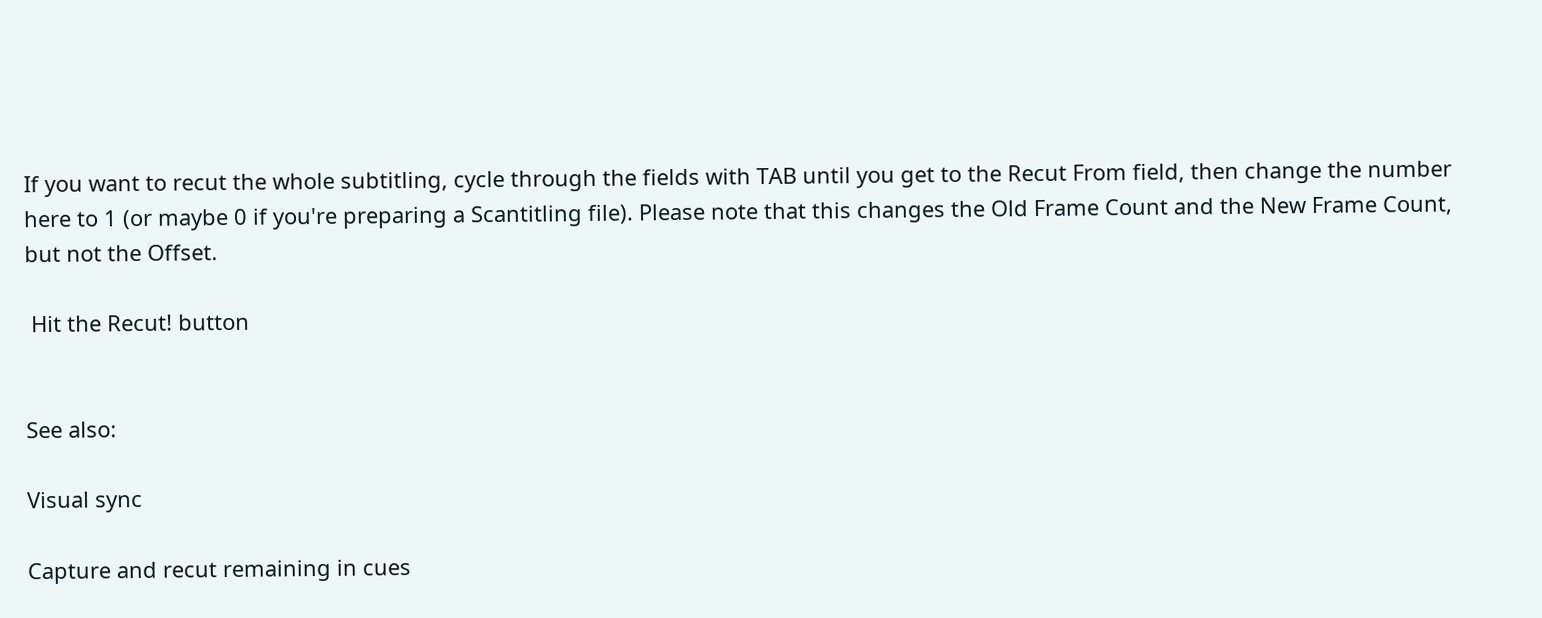If you want to recut the whole subtitling, cycle through the fields with TAB until you get to the Recut From field, then change the number here to 1 (or maybe 0 if you're preparing a Scantitling file). Please note that this changes the Old Frame Count and the New Frame Count, but not the Offset.

 Hit the Recut! button


See also:

Visual sync

Capture and recut remaining in cues